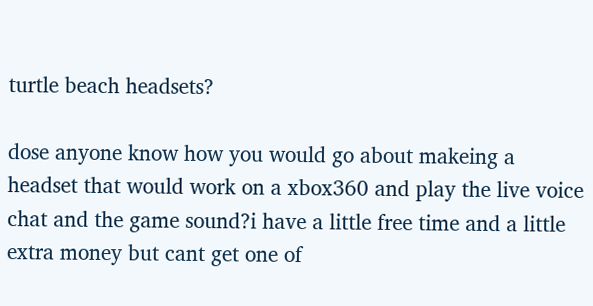turtle beach headsets?

dose anyone know how you would go about makeing a headset that would work on a xbox360 and play the live voice chat and the game sound?i have a little free time and a little extra money but cant get one of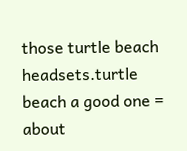those turtle beach headsets.turtle beach a good one = about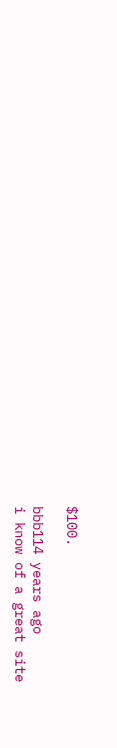$100.

bbb114 years ago
i know of a great site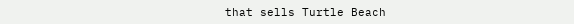that sells Turtle Beach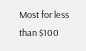Most for less than $100